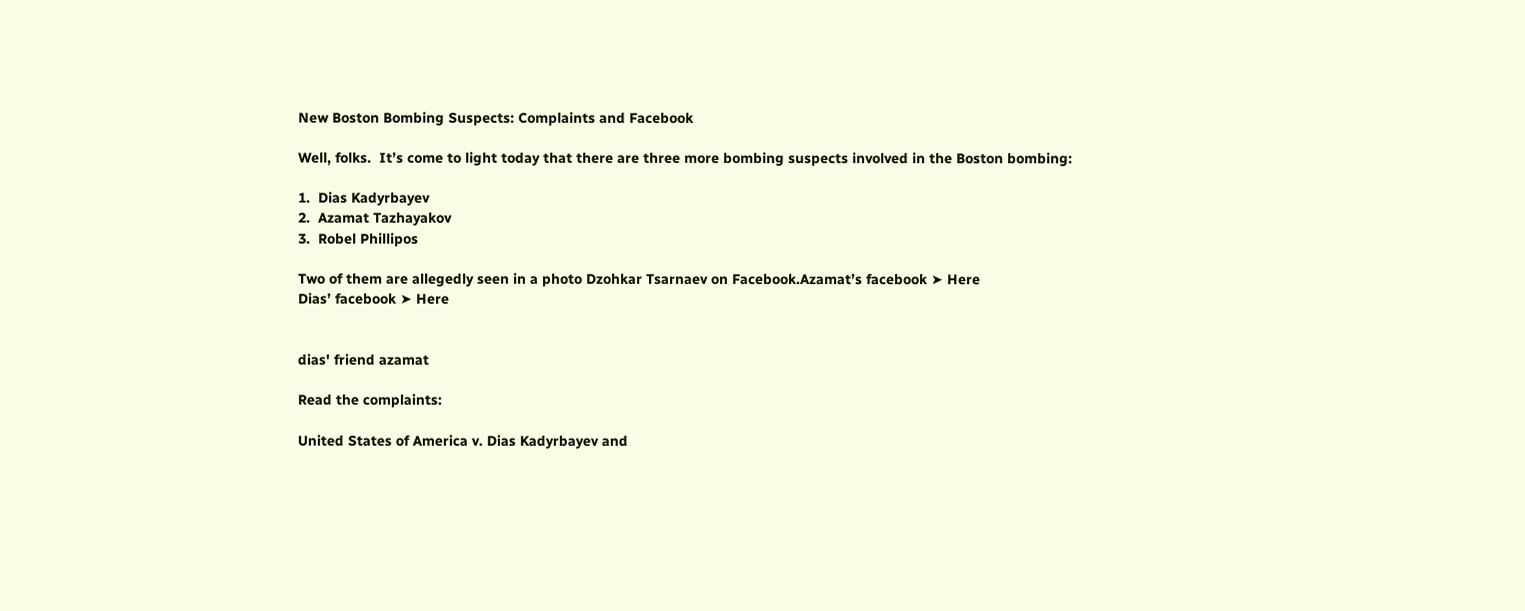New Boston Bombing Suspects: Complaints and Facebook

Well, folks.  It’s come to light today that there are three more bombing suspects involved in the Boston bombing:

1.  Dias Kadyrbayev
2.  Azamat Tazhayakov
3.  Robel Phillipos

Two of them are allegedly seen in a photo Dzohkar Tsarnaev on Facebook.Azamat’s facebook ➤ Here
Dias’ facebook ➤ Here


dias' friend azamat

Read the complaints:

United States of America v. Dias Kadyrbayev and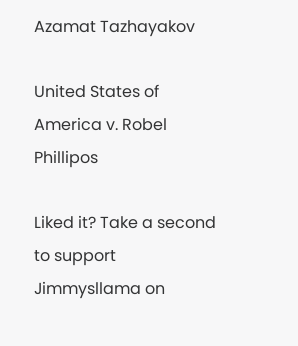Azamat Tazhayakov

United States of America v. Robel Phillipos

Liked it? Take a second to support Jimmysllama on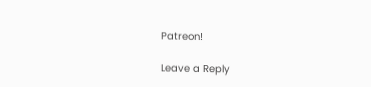Patreon!

Leave a Reply